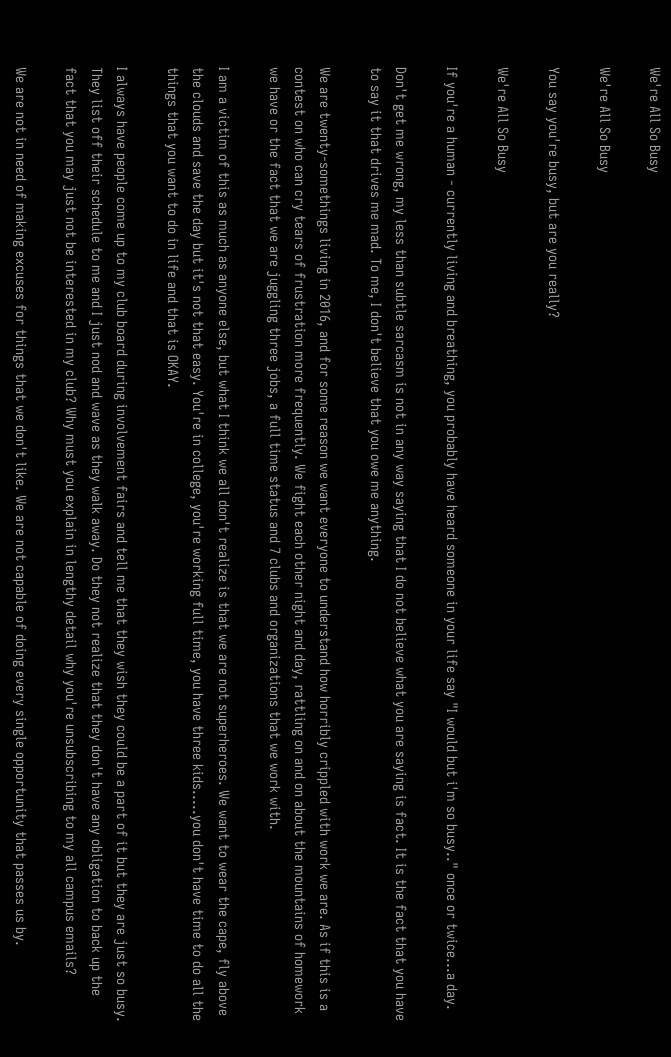We're All So Busy

We're All So Busy

You say you're busy, but are you really?

We're All So Busy

If you're a human - currently living and breathing, you probably have heard someone in your life say "I would but i'm so busy.." once or twice...a day.

Don't get me wrong, my less than subtle sarcasm is not in any way saying that I do not believe what you are saying is fact. It is the fact that you have to say it that drives me mad. To me, I don't believe that you owe me anything.

We are twenty-somethings living in 2016, and for some reason we want everyone to understand how horribly crippled with work we are. As if this is a contest on who can cry tears of frustration more frequently. We fight each other night and day, rattling on and on about the mountains of homework we have or the fact that we are juggling three jobs, a full time status and 7 clubs and organizations that we work with.

I am a victim of this as much as anyone else, but what I think we all don't realize is that we are not superheroes. We want to wear the cape, fly above the clouds and save the day but it's not that easy. You're in college, you're working full time, you have three kids.....you don't have time to do all the things that you want to do in life and that is OKAY.

I always have people come up to my club board during involvement fairs and tell me that they wish they could be a part of it but they are just so busy. They list off their schedule to me and I just nod and wave as they walk away. Do they not realize that they don't have any obligation to back up the fact that you may just not be interested in my club? Why must you explain in lengthy detail why you're unsubscribing to my all campus emails?

We are not in need of making excuses for things that we don't like. We are not capable of doing every single opportunity that passes us by.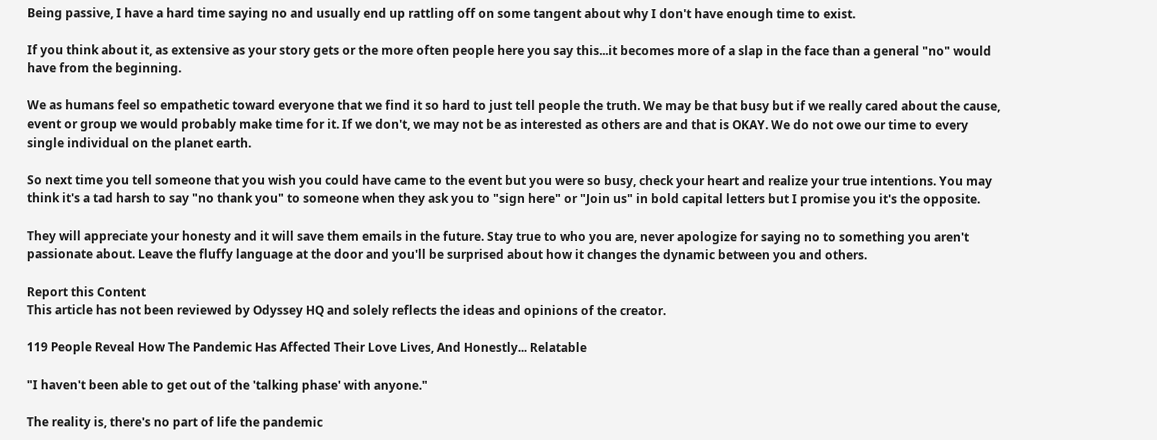Being passive, I have a hard time saying no and usually end up rattling off on some tangent about why I don't have enough time to exist.

If you think about it, as extensive as your story gets or the more often people here you say this...it becomes more of a slap in the face than a general "no" would have from the beginning.

We as humans feel so empathetic toward everyone that we find it so hard to just tell people the truth. We may be that busy but if we really cared about the cause, event or group we would probably make time for it. If we don't, we may not be as interested as others are and that is OKAY. We do not owe our time to every single individual on the planet earth.

So next time you tell someone that you wish you could have came to the event but you were so busy, check your heart and realize your true intentions. You may think it's a tad harsh to say "no thank you" to someone when they ask you to "sign here" or "Join us" in bold capital letters but I promise you it's the opposite.

They will appreciate your honesty and it will save them emails in the future. Stay true to who you are, never apologize for saying no to something you aren't passionate about. Leave the fluffy language at the door and you'll be surprised about how it changes the dynamic between you and others.

Report this Content
This article has not been reviewed by Odyssey HQ and solely reflects the ideas and opinions of the creator.

119 People Reveal How The Pandemic Has Affected Their Love Lives, And Honestly... Relatable

"I haven't been able to get out of the 'talking phase' with anyone."

The reality is, there's no part of life the pandemic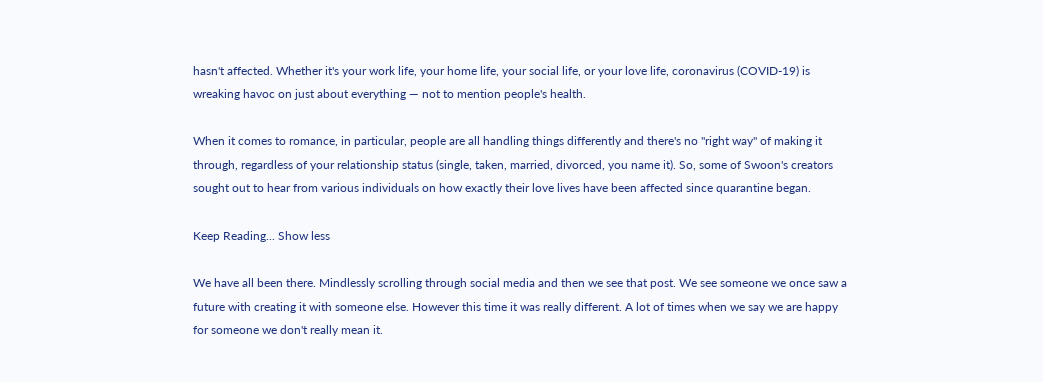hasn't affected. Whether it's your work life, your home life, your social life, or your love life, coronavirus (COVID-19) is wreaking havoc on just about everything — not to mention people's health.

When it comes to romance, in particular, people are all handling things differently and there's no "right way" of making it through, regardless of your relationship status (single, taken, married, divorced, you name it). So, some of Swoon's creators sought out to hear from various individuals on how exactly their love lives have been affected since quarantine began.

Keep Reading... Show less

We have all been there. Mindlessly scrolling through social media and then we see that post. We see someone we once saw a future with creating it with someone else. However this time it was really different. A lot of times when we say we are happy for someone we don't really mean it.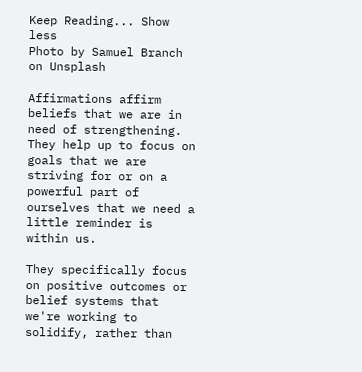Keep Reading... Show less
Photo by Samuel Branch on Unsplash

Affirmations affirm beliefs that we are in need of strengthening. They help up to focus on goals that we are striving for or on a powerful part of ourselves that we need a little reminder is within us.

They specifically focus on positive outcomes or belief systems that we're working to solidify, rather than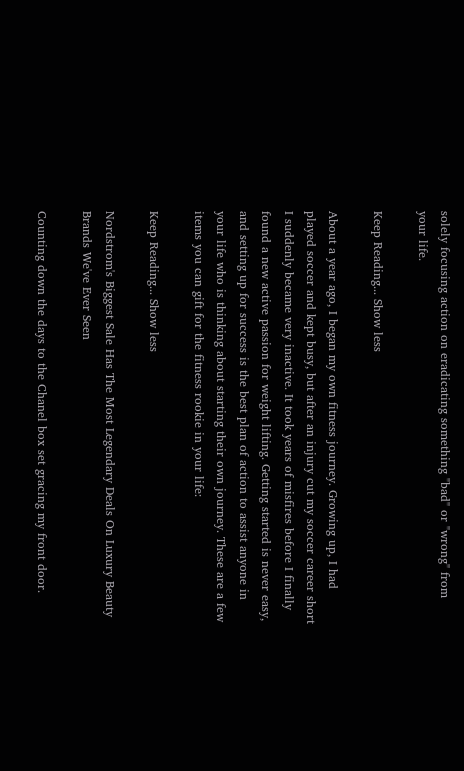solely focusing action on eradicating something "bad" or "wrong" from your life.

Keep Reading... Show less

About a year ago, I began my own fitness journey. Growing up, I had played soccer and kept busy, but after an injury cut my soccer career short I suddenly became very inactive. It took years of misfires before I finally found a new active passion for weight lifting. Getting started is never easy, and setting up for success is the best plan of action to assist anyone in your life who is thinking about starting their own journey. These are a few items you can gift for the fitness rookie in your life:

Keep Reading... Show less

Nordstrom's Biggest Sale Has The Most Legendary Deals On Luxury Beauty Brands We've Ever Seen

Counting down the days to the Chanel box set gracing my front door.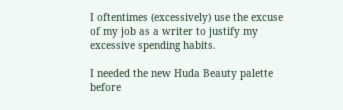I oftentimes (excessively) use the excuse of my job as a writer to justify my excessive spending habits.

I needed the new Huda Beauty palette before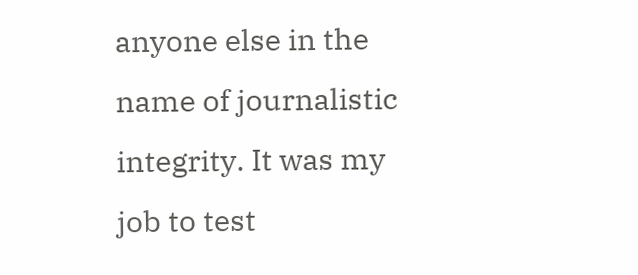anyone else in the name of journalistic integrity. It was my job to test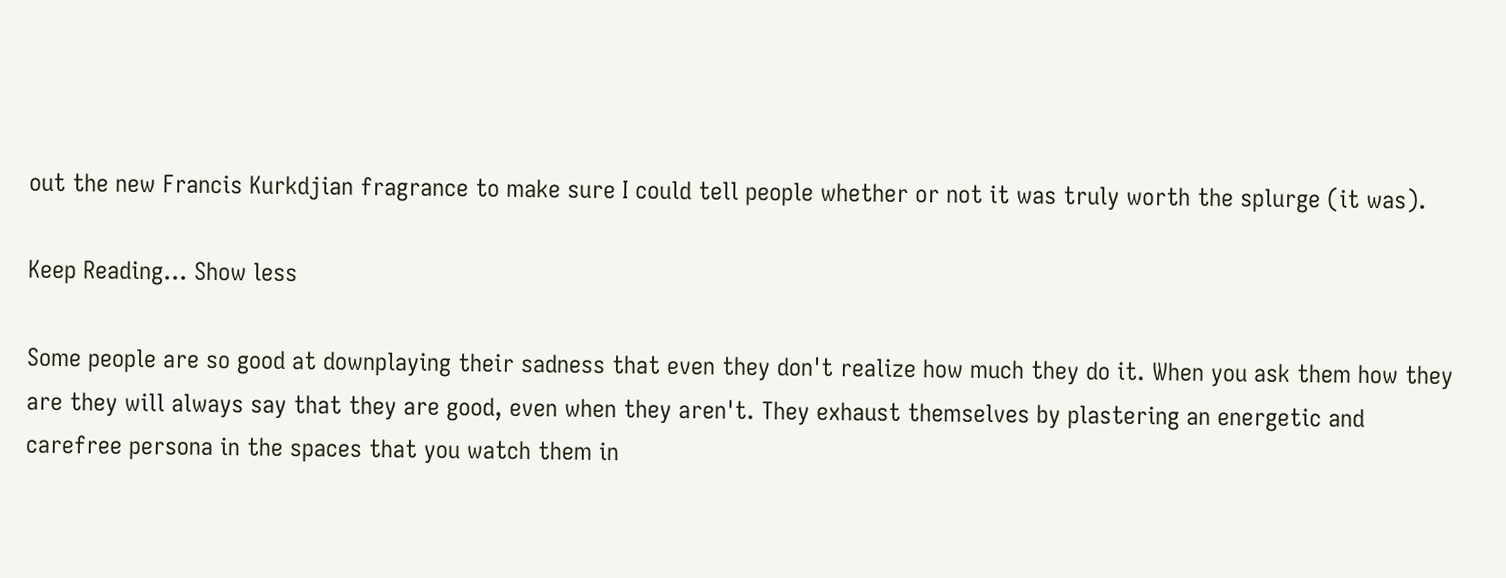out the new Francis Kurkdjian fragrance to make sure I could tell people whether or not it was truly worth the splurge (it was).

Keep Reading... Show less

Some people are so good at downplaying their sadness that even they don't realize how much they do it. When you ask them how they are they will always say that they are good, even when they aren't. They exhaust themselves by plastering an energetic and carefree persona in the spaces that you watch them in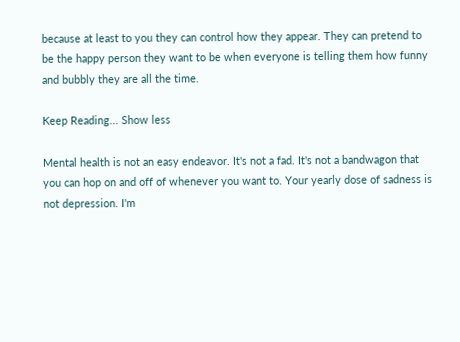because at least to you they can control how they appear. They can pretend to be the happy person they want to be when everyone is telling them how funny and bubbly they are all the time.

Keep Reading... Show less

Mental health is not an easy endeavor. It's not a fad. It's not a bandwagon that you can hop on and off of whenever you want to. Your yearly dose of sadness is not depression. I'm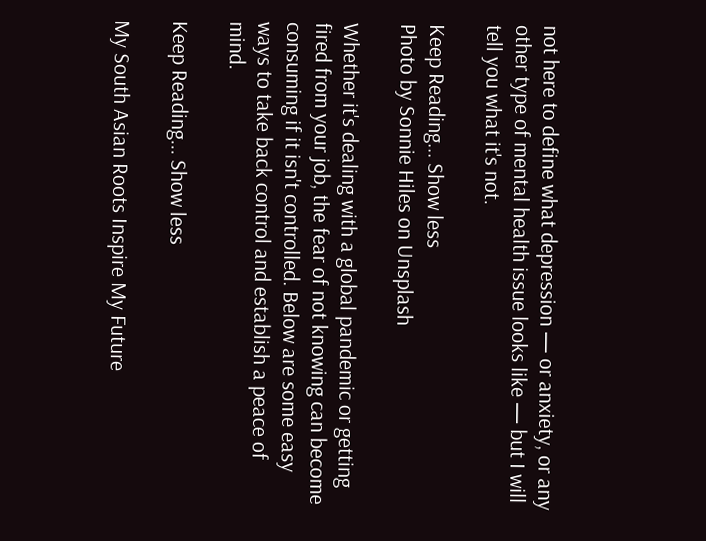not here to define what depression — or anxiety, or any other type of mental health issue looks like — but I will tell you what it's not.

Keep Reading... Show less
Photo by Sonnie Hiles on Unsplash

Whether it's dealing with a global pandemic or getting fired from your job, the fear of not knowing can become consuming if it isn't controlled. Below are some easy ways to take back control and establish a peace of mind.

Keep Reading... Show less

My South Asian Roots Inspire My Future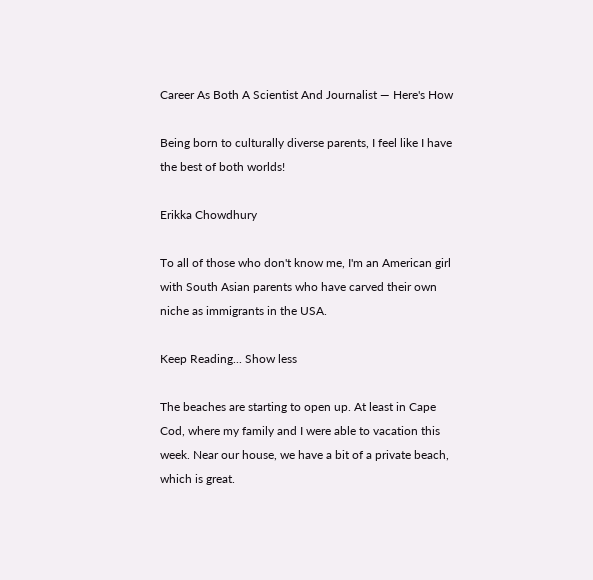Career As Both A Scientist And Journalist — Here's How

Being born to culturally diverse parents, I feel like I have the best of both worlds!

Erikka Chowdhury

To all of those who don't know me, I'm an American girl with South Asian parents who have carved their own niche as immigrants in the USA.

Keep Reading... Show less

The beaches are starting to open up. At least in Cape Cod, where my family and I were able to vacation this week. Near our house, we have a bit of a private beach, which is great.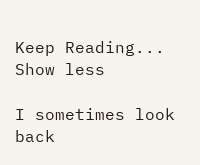Keep Reading... Show less

I sometimes look back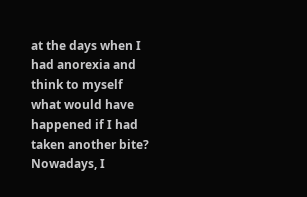at the days when I had anorexia and think to myself what would have happened if I had taken another bite? Nowadays, I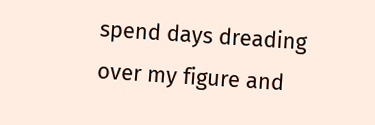spend days dreading over my figure and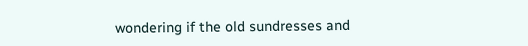wondering if the old sundresses and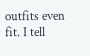outfits even fit. I tell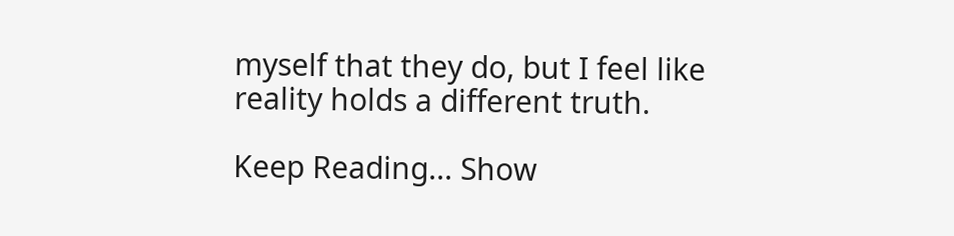myself that they do, but I feel like reality holds a different truth.

Keep Reading... Show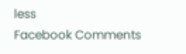less
Facebook Comments